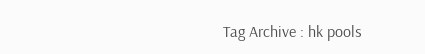Tag Archive : hk pools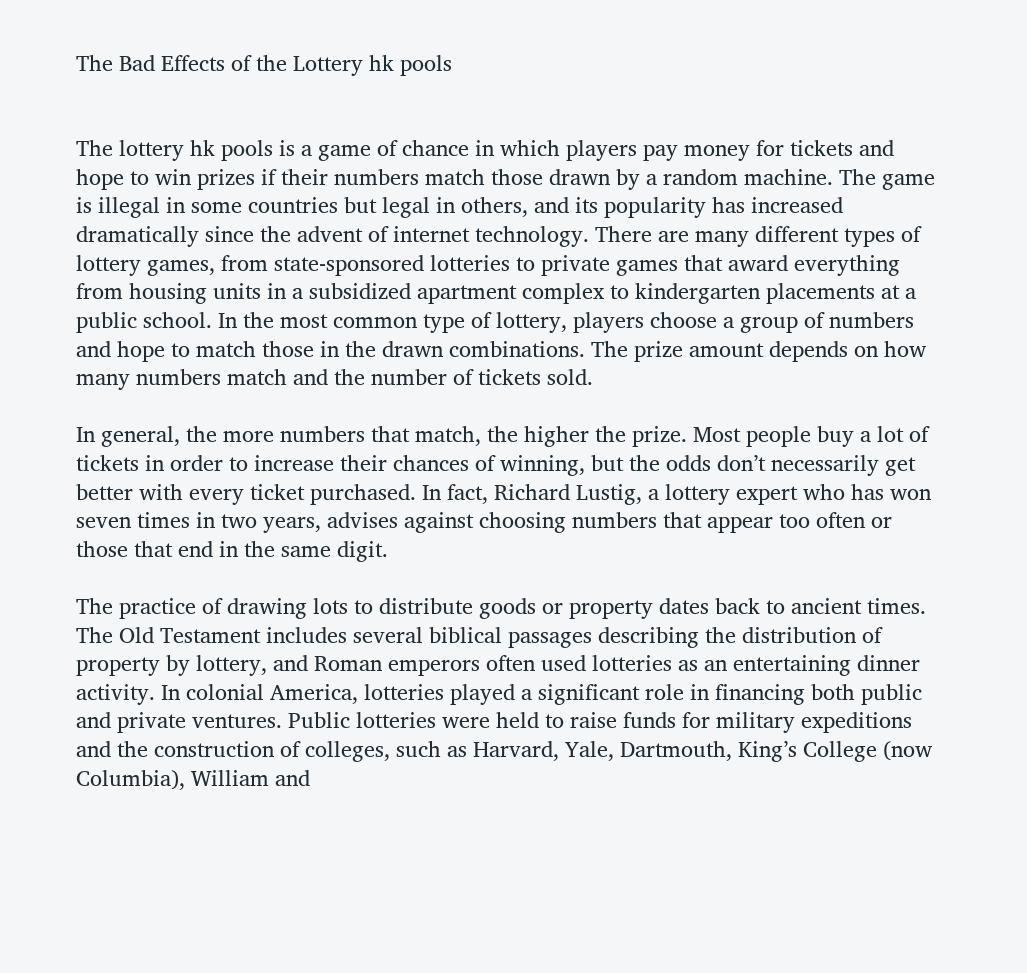The Bad Effects of the Lottery hk pools


The lottery hk pools is a game of chance in which players pay money for tickets and hope to win prizes if their numbers match those drawn by a random machine. The game is illegal in some countries but legal in others, and its popularity has increased dramatically since the advent of internet technology. There are many different types of lottery games, from state-sponsored lotteries to private games that award everything from housing units in a subsidized apartment complex to kindergarten placements at a public school. In the most common type of lottery, players choose a group of numbers and hope to match those in the drawn combinations. The prize amount depends on how many numbers match and the number of tickets sold.

In general, the more numbers that match, the higher the prize. Most people buy a lot of tickets in order to increase their chances of winning, but the odds don’t necessarily get better with every ticket purchased. In fact, Richard Lustig, a lottery expert who has won seven times in two years, advises against choosing numbers that appear too often or those that end in the same digit.

The practice of drawing lots to distribute goods or property dates back to ancient times. The Old Testament includes several biblical passages describing the distribution of property by lottery, and Roman emperors often used lotteries as an entertaining dinner activity. In colonial America, lotteries played a significant role in financing both public and private ventures. Public lotteries were held to raise funds for military expeditions and the construction of colleges, such as Harvard, Yale, Dartmouth, King’s College (now Columbia), William and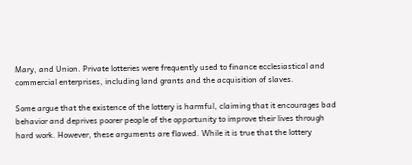Mary, and Union. Private lotteries were frequently used to finance ecclesiastical and commercial enterprises, including land grants and the acquisition of slaves.

Some argue that the existence of the lottery is harmful, claiming that it encourages bad behavior and deprives poorer people of the opportunity to improve their lives through hard work. However, these arguments are flawed. While it is true that the lottery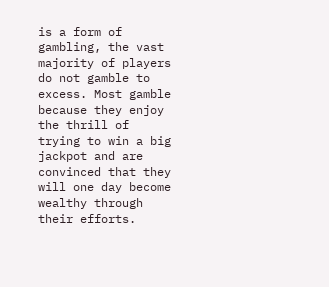is a form of gambling, the vast majority of players do not gamble to excess. Most gamble because they enjoy the thrill of trying to win a big jackpot and are convinced that they will one day become wealthy through their efforts.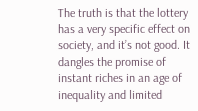The truth is that the lottery has a very specific effect on society, and it’s not good. It dangles the promise of instant riches in an age of inequality and limited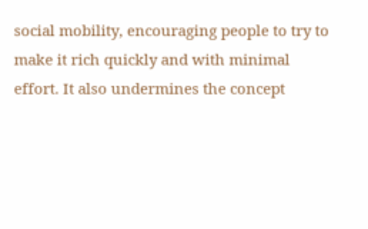social mobility, encouraging people to try to make it rich quickly and with minimal effort. It also undermines the concept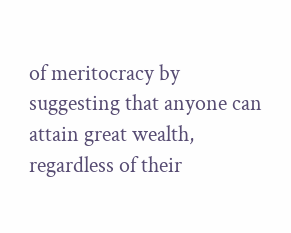of meritocracy by suggesting that anyone can attain great wealth, regardless of their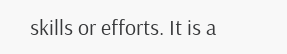skills or efforts. It is a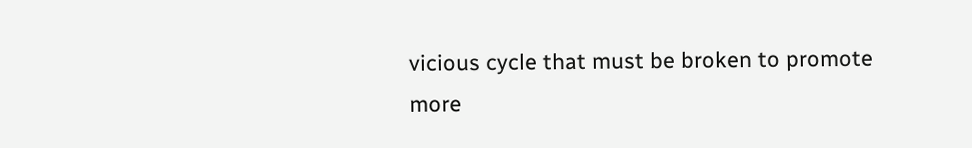vicious cycle that must be broken to promote more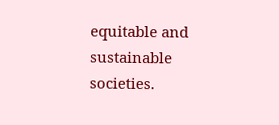equitable and sustainable societies.